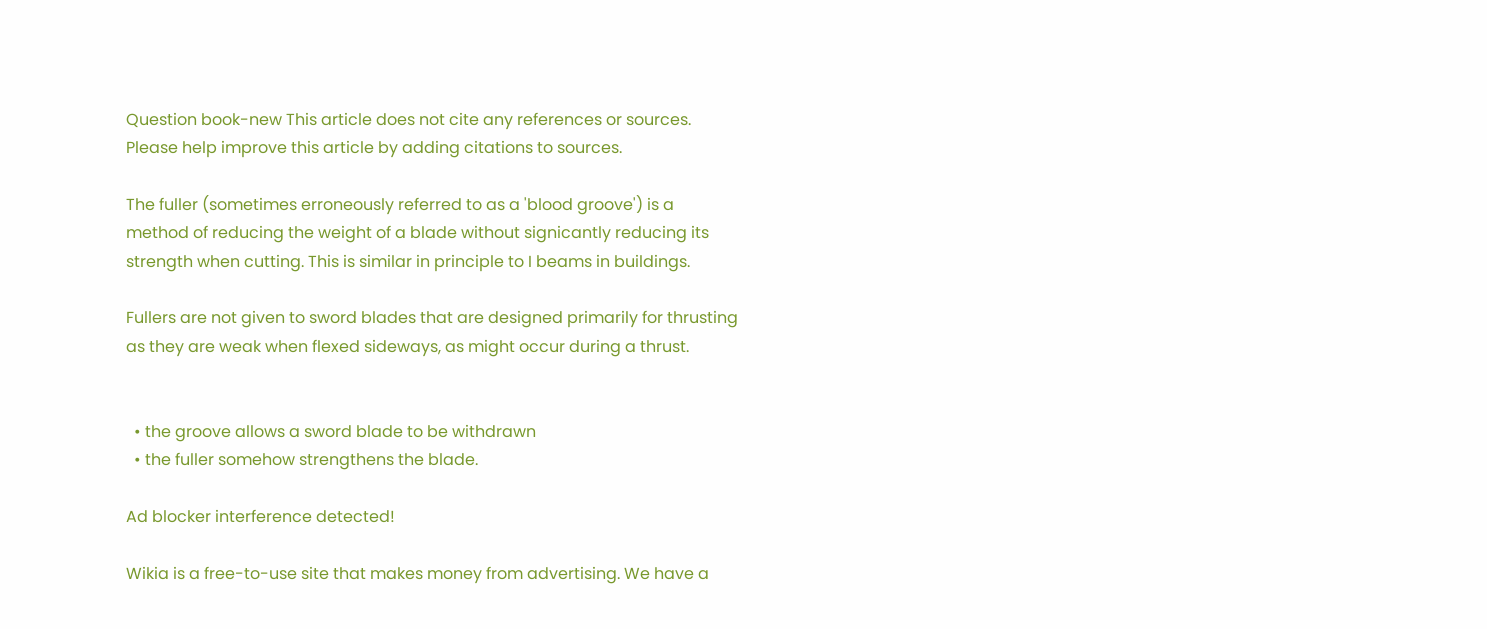Question book-new This article does not cite any references or sources. Please help improve this article by adding citations to sources.

The fuller (sometimes erroneously referred to as a 'blood groove') is a method of reducing the weight of a blade without signicantly reducing its strength when cutting. This is similar in principle to I beams in buildings.

Fullers are not given to sword blades that are designed primarily for thrusting as they are weak when flexed sideways, as might occur during a thrust.


  • the groove allows a sword blade to be withdrawn
  • the fuller somehow strengthens the blade.

Ad blocker interference detected!

Wikia is a free-to-use site that makes money from advertising. We have a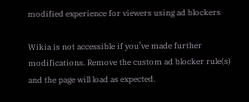modified experience for viewers using ad blockers

Wikia is not accessible if you’ve made further modifications. Remove the custom ad blocker rule(s) and the page will load as expected.